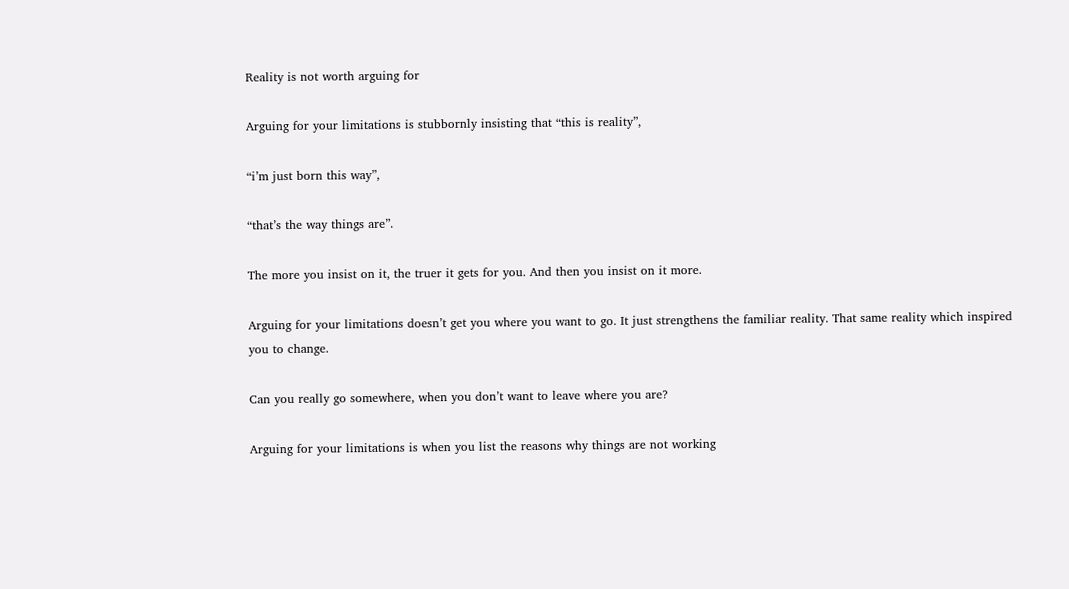Reality is not worth arguing for

Arguing for your limitations is stubbornly insisting that “this is reality”,

“i’m just born this way”,

“that’s the way things are”.

The more you insist on it, the truer it gets for you. And then you insist on it more.

Arguing for your limitations doesn’t get you where you want to go. It just strengthens the familiar reality. That same reality which inspired you to change.

Can you really go somewhere, when you don’t want to leave where you are?

Arguing for your limitations is when you list the reasons why things are not working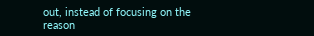out, instead of focusing on the reason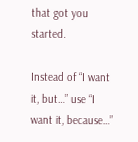that got you started.

Instead of “I want it, but…” use “I want it, because…”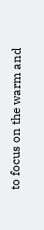to focus on the warm and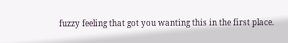fuzzy feeling that got you wanting this in the first place.